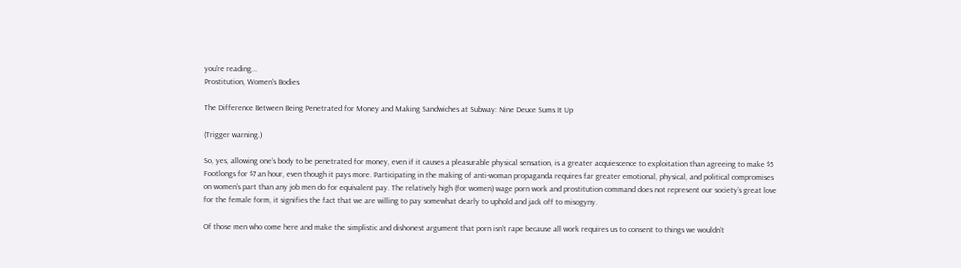you're reading...
Prostitution, Women's Bodies

The Difference Between Being Penetrated for Money and Making Sandwiches at Subway: Nine Deuce Sums It Up

(Trigger warning.)

So, yes, allowing one’s body to be penetrated for money, even if it causes a pleasurable physical sensation, is a greater acquiescence to exploitation than agreeing to make $5 Footlongs for $7 an hour, even though it pays more. Participating in the making of anti-woman propaganda requires far greater emotional, physical, and political compromises on women’s part than any job men do for equivalent pay. The relatively high (for women) wage porn work and prostitution command does not represent our society’s great love for the female form, it signifies the fact that we are willing to pay somewhat dearly to uphold and jack off to misogyny.

Of those men who come here and make the simplistic and dishonest argument that porn isn’t rape because all work requires us to consent to things we wouldn’t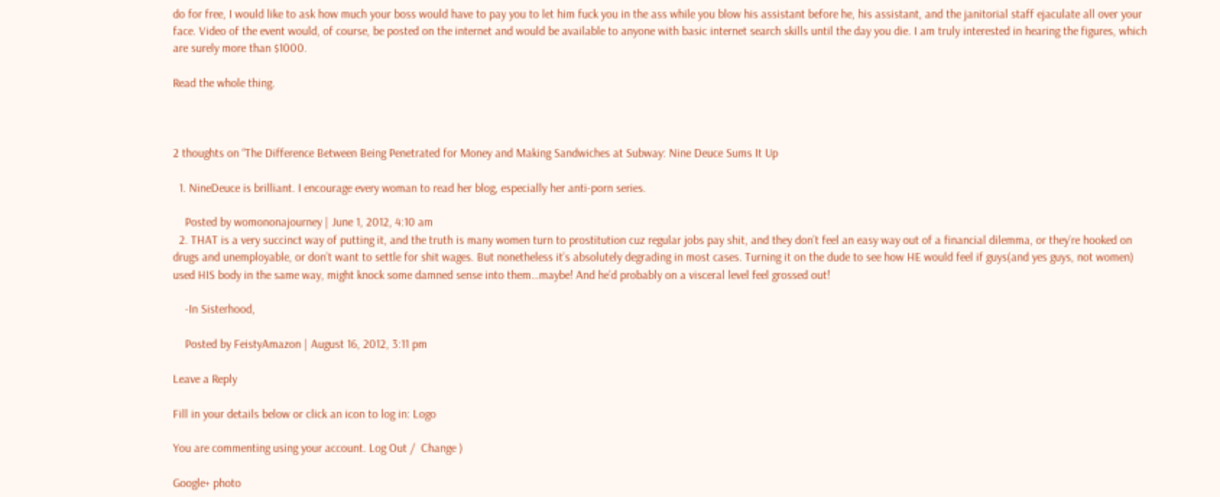do for free, I would like to ask how much your boss would have to pay you to let him fuck you in the ass while you blow his assistant before he, his assistant, and the janitorial staff ejaculate all over your face. Video of the event would, of course, be posted on the internet and would be available to anyone with basic internet search skills until the day you die. I am truly interested in hearing the figures, which are surely more than $1000.

Read the whole thing.



2 thoughts on “The Difference Between Being Penetrated for Money and Making Sandwiches at Subway: Nine Deuce Sums It Up

  1. NineDeuce is brilliant. I encourage every woman to read her blog, especially her anti-porn series.

    Posted by womononajourney | June 1, 2012, 4:10 am
  2. THAT is a very succinct way of putting it, and the truth is many women turn to prostitution cuz regular jobs pay shit, and they don’t feel an easy way out of a financial dilemma, or they’re hooked on drugs and unemployable, or don’t want to settle for shit wages. But nonetheless it’s absolutely degrading in most cases. Turning it on the dude to see how HE would feel if guys(and yes guys, not women) used HIS body in the same way, might knock some damned sense into them…maybe! And he’d probably on a visceral level feel grossed out!

    -In Sisterhood,

    Posted by FeistyAmazon | August 16, 2012, 3:11 pm

Leave a Reply

Fill in your details below or click an icon to log in: Logo

You are commenting using your account. Log Out /  Change )

Google+ photo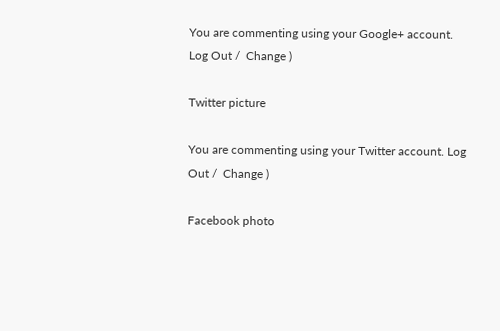You are commenting using your Google+ account. Log Out /  Change )

Twitter picture

You are commenting using your Twitter account. Log Out /  Change )

Facebook photo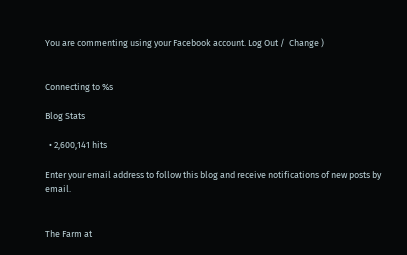You are commenting using your Facebook account. Log Out /  Change )


Connecting to %s

Blog Stats

  • 2,600,141 hits

Enter your email address to follow this blog and receive notifications of new posts by email.


The Farm at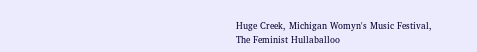Huge Creek, Michigan Womyn's Music Festival, The Feminist Hullaballoo